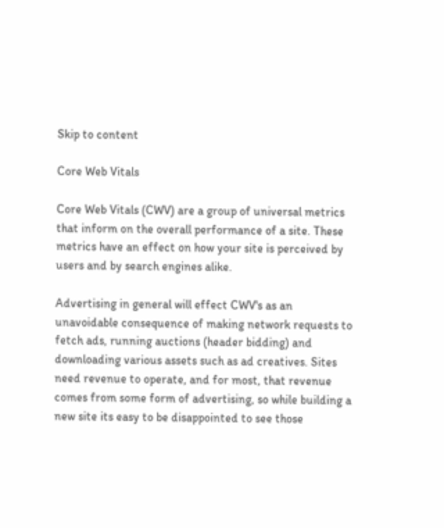Skip to content

Core Web Vitals

Core Web Vitals (CWV) are a group of universal metrics that inform on the overall performance of a site. These metrics have an effect on how your site is perceived by users and by search engines alike.

Advertising in general will effect CWV's as an unavoidable consequence of making network requests to fetch ads, running auctions (header bidding) and downloading various assets such as ad creatives. Sites need revenue to operate, and for most, that revenue comes from some form of advertising, so while building a new site its easy to be disappointed to see those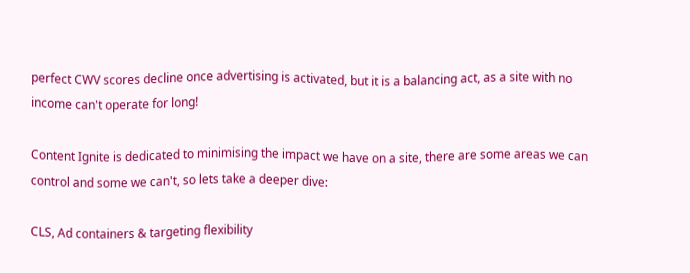perfect CWV scores decline once advertising is activated, but it is a balancing act, as a site with no income can't operate for long!

Content Ignite is dedicated to minimising the impact we have on a site, there are some areas we can control and some we can't, so lets take a deeper dive:

CLS, Ad containers & targeting flexibility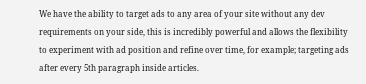We have the ability to target ads to any area of your site without any dev requirements on your side, this is incredibly powerful and allows the flexibility to experiment with ad position and refine over time, for example; targeting ads after every 5th paragraph inside articles.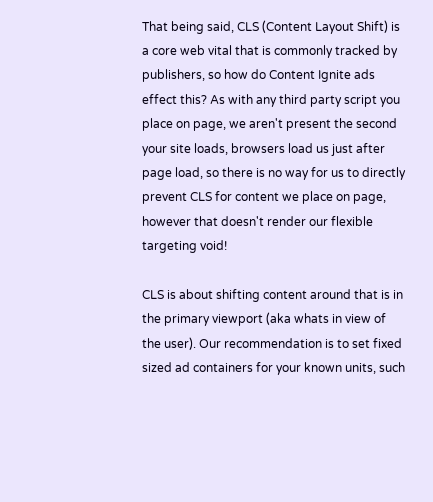That being said, CLS (Content Layout Shift) is a core web vital that is commonly tracked by publishers, so how do Content Ignite ads effect this? As with any third party script you place on page, we aren't present the second your site loads, browsers load us just after page load, so there is no way for us to directly prevent CLS for content we place on page, however that doesn't render our flexible targeting void!

CLS is about shifting content around that is in the primary viewport (aka whats in view of the user). Our recommendation is to set fixed sized ad containers for your known units, such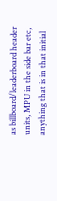as billboard/leaderboard header units, MPU in the side bar etc, anything that is in that initial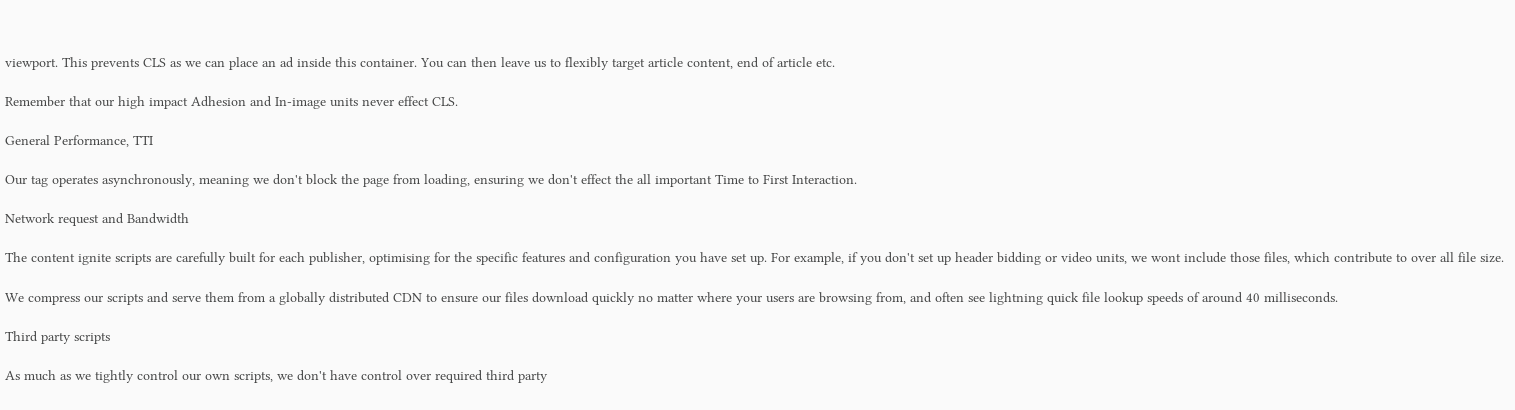viewport. This prevents CLS as we can place an ad inside this container. You can then leave us to flexibly target article content, end of article etc.

Remember that our high impact Adhesion and In-image units never effect CLS.

General Performance, TTI

Our tag operates asynchronously, meaning we don't block the page from loading, ensuring we don't effect the all important Time to First Interaction.

Network request and Bandwidth

The content ignite scripts are carefully built for each publisher, optimising for the specific features and configuration you have set up. For example, if you don't set up header bidding or video units, we wont include those files, which contribute to over all file size.

We compress our scripts and serve them from a globally distributed CDN to ensure our files download quickly no matter where your users are browsing from, and often see lightning quick file lookup speeds of around 40 milliseconds.

Third party scripts

As much as we tightly control our own scripts, we don't have control over required third party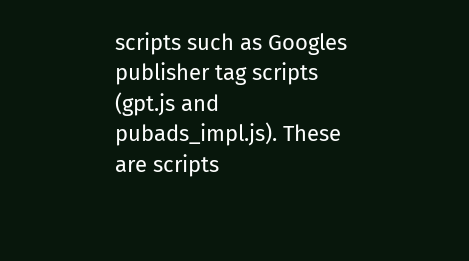scripts such as Googles publisher tag scripts (gpt.js and pubads_impl.js). These are scripts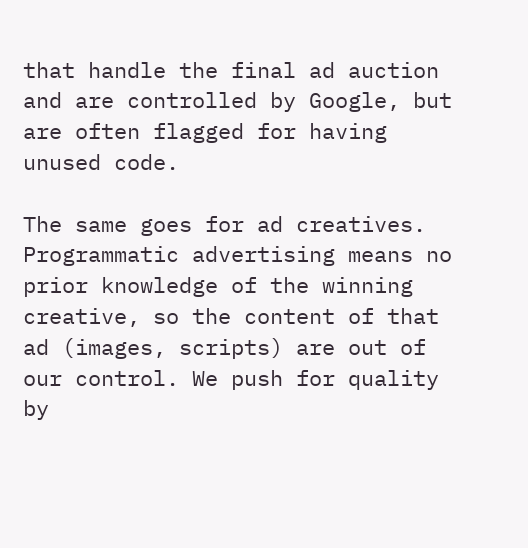that handle the final ad auction and are controlled by Google, but are often flagged for having unused code.

The same goes for ad creatives. Programmatic advertising means no prior knowledge of the winning creative, so the content of that ad (images, scripts) are out of our control. We push for quality by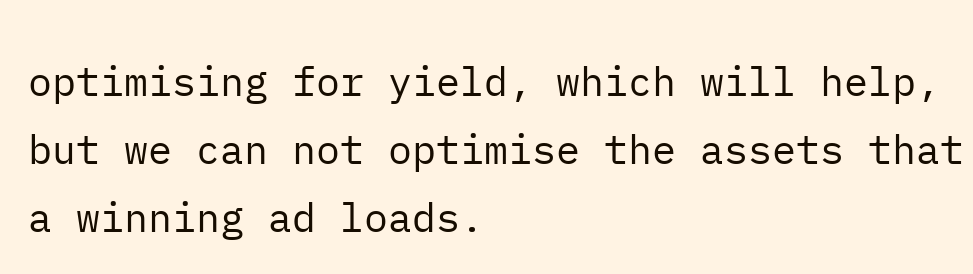optimising for yield, which will help, but we can not optimise the assets that a winning ad loads.